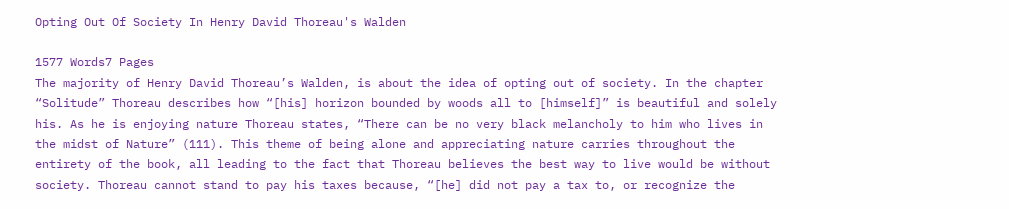Opting Out Of Society In Henry David Thoreau's Walden

1577 Words7 Pages
The majority of Henry David Thoreau’s Walden, is about the idea of opting out of society. In the chapter “Solitude” Thoreau describes how “[his] horizon bounded by woods all to [himself]” is beautiful and solely his. As he is enjoying nature Thoreau states, “There can be no very black melancholy to him who lives in the midst of Nature” (111). This theme of being alone and appreciating nature carries throughout the entirety of the book, all leading to the fact that Thoreau believes the best way to live would be without society. Thoreau cannot stand to pay his taxes because, “[he] did not pay a tax to, or recognize the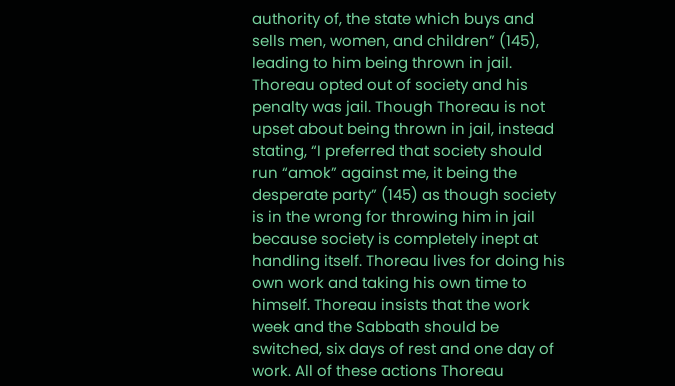authority of, the state which buys and sells men, women, and children” (145), leading to him being thrown in jail. Thoreau opted out of society and his penalty was jail. Though Thoreau is not upset about being thrown in jail, instead stating, “I preferred that society should run “amok” against me, it being the desperate party” (145) as though society is in the wrong for throwing him in jail because society is completely inept at handling itself. Thoreau lives for doing his own work and taking his own time to himself. Thoreau insists that the work week and the Sabbath should be switched, six days of rest and one day of work. All of these actions Thoreau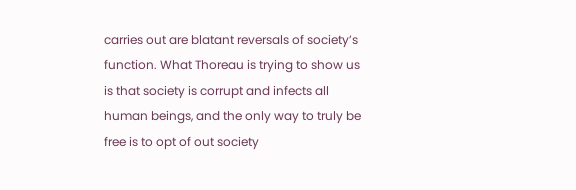carries out are blatant reversals of society’s function. What Thoreau is trying to show us is that society is corrupt and infects all human beings, and the only way to truly be free is to opt of out society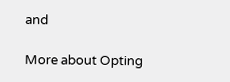and

More about Opting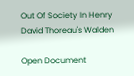Out Of Society In Henry David Thoreau's Walden

Open Document